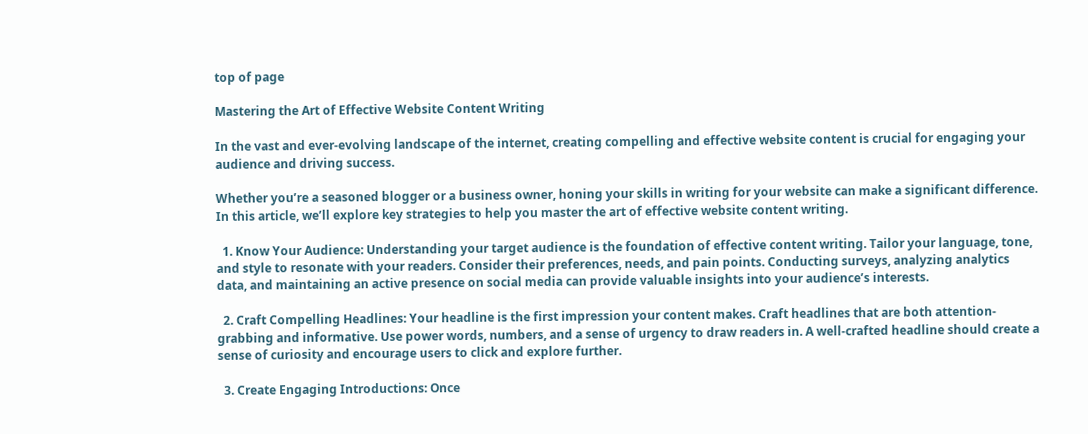top of page

Mastering the Art of Effective Website Content Writing

In the vast and ever-evolving landscape of the internet, creating compelling and effective website content is crucial for engaging your audience and driving success.

Whether you’re a seasoned blogger or a business owner, honing your skills in writing for your website can make a significant difference. In this article, we’ll explore key strategies to help you master the art of effective website content writing.

  1. Know Your Audience: Understanding your target audience is the foundation of effective content writing. Tailor your language, tone, and style to resonate with your readers. Consider their preferences, needs, and pain points. Conducting surveys, analyzing analytics data, and maintaining an active presence on social media can provide valuable insights into your audience’s interests.

  2. Craft Compelling Headlines: Your headline is the first impression your content makes. Craft headlines that are both attention-grabbing and informative. Use power words, numbers, and a sense of urgency to draw readers in. A well-crafted headline should create a sense of curiosity and encourage users to click and explore further.

  3. Create Engaging Introductions: Once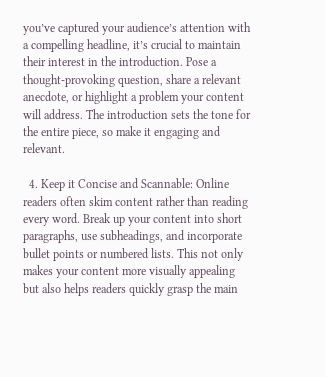you’ve captured your audience’s attention with a compelling headline, it’s crucial to maintain their interest in the introduction. Pose a thought-provoking question, share a relevant anecdote, or highlight a problem your content will address. The introduction sets the tone for the entire piece, so make it engaging and relevant.

  4. Keep it Concise and Scannable: Online readers often skim content rather than reading every word. Break up your content into short paragraphs, use subheadings, and incorporate bullet points or numbered lists. This not only makes your content more visually appealing but also helps readers quickly grasp the main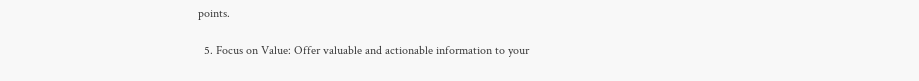points.

  5. Focus on Value: Offer valuable and actionable information to your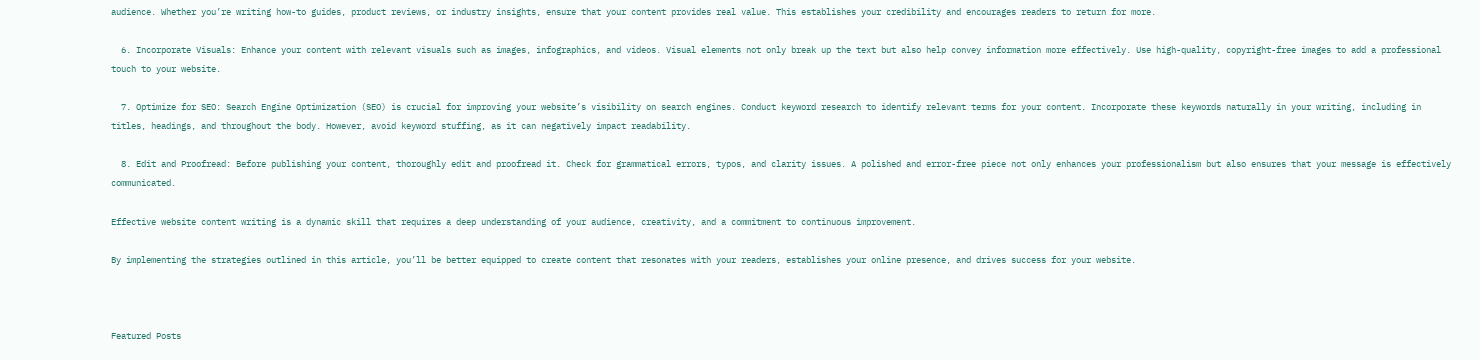audience. Whether you’re writing how-to guides, product reviews, or industry insights, ensure that your content provides real value. This establishes your credibility and encourages readers to return for more.

  6. Incorporate Visuals: Enhance your content with relevant visuals such as images, infographics, and videos. Visual elements not only break up the text but also help convey information more effectively. Use high-quality, copyright-free images to add a professional touch to your website.

  7. Optimize for SEO: Search Engine Optimization (SEO) is crucial for improving your website’s visibility on search engines. Conduct keyword research to identify relevant terms for your content. Incorporate these keywords naturally in your writing, including in titles, headings, and throughout the body. However, avoid keyword stuffing, as it can negatively impact readability.

  8. Edit and Proofread: Before publishing your content, thoroughly edit and proofread it. Check for grammatical errors, typos, and clarity issues. A polished and error-free piece not only enhances your professionalism but also ensures that your message is effectively communicated.

Effective website content writing is a dynamic skill that requires a deep understanding of your audience, creativity, and a commitment to continuous improvement.

By implementing the strategies outlined in this article, you’ll be better equipped to create content that resonates with your readers, establishes your online presence, and drives success for your website.



Featured Posts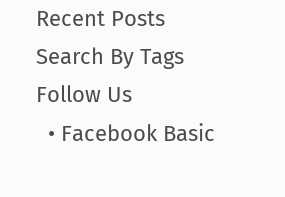Recent Posts
Search By Tags
Follow Us
  • Facebook Basic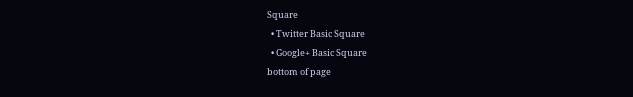Square
  • Twitter Basic Square
  • Google+ Basic Square
bottom of page